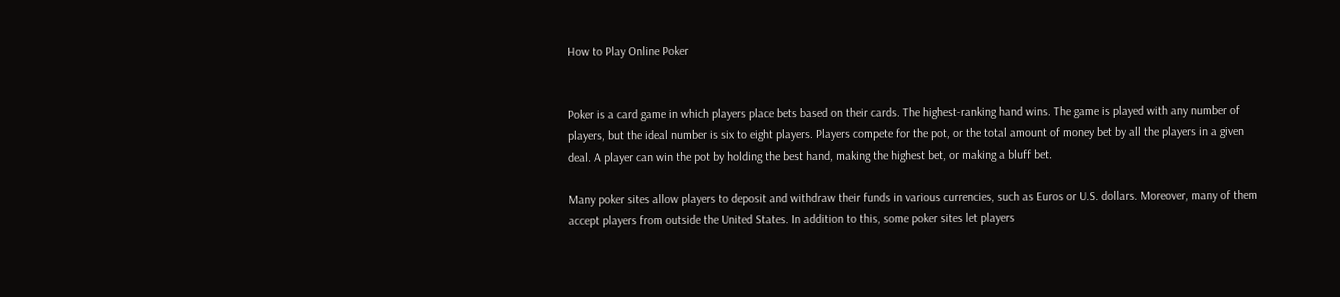How to Play Online Poker


Poker is a card game in which players place bets based on their cards. The highest-ranking hand wins. The game is played with any number of players, but the ideal number is six to eight players. Players compete for the pot, or the total amount of money bet by all the players in a given deal. A player can win the pot by holding the best hand, making the highest bet, or making a bluff bet.

Many poker sites allow players to deposit and withdraw their funds in various currencies, such as Euros or U.S. dollars. Moreover, many of them accept players from outside the United States. In addition to this, some poker sites let players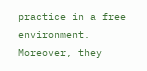practice in a free environment. Moreover, they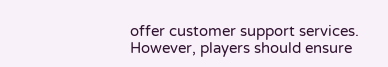offer customer support services. However, players should ensure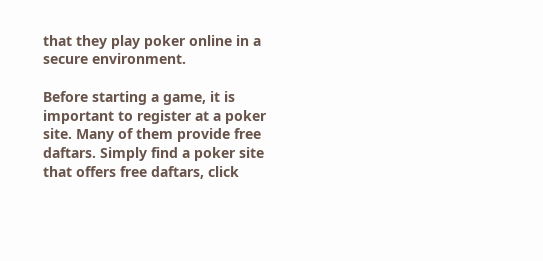that they play poker online in a secure environment.

Before starting a game, it is important to register at a poker site. Many of them provide free daftars. Simply find a poker site that offers free daftars, click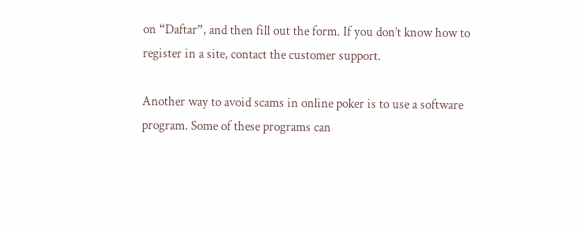on “Daftar”, and then fill out the form. If you don’t know how to register in a site, contact the customer support.

Another way to avoid scams in online poker is to use a software program. Some of these programs can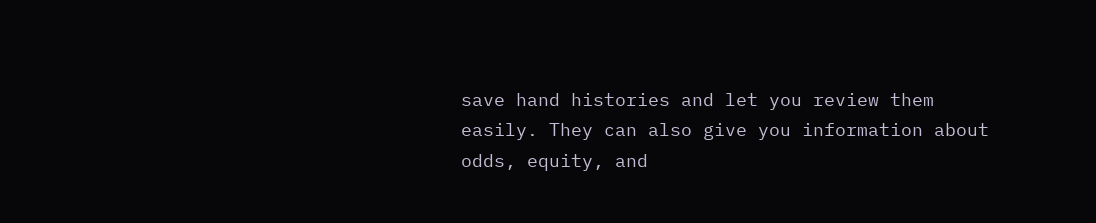save hand histories and let you review them easily. They can also give you information about odds, equity, and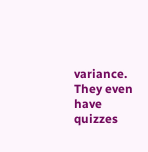variance. They even have quizzes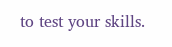to test your skills.